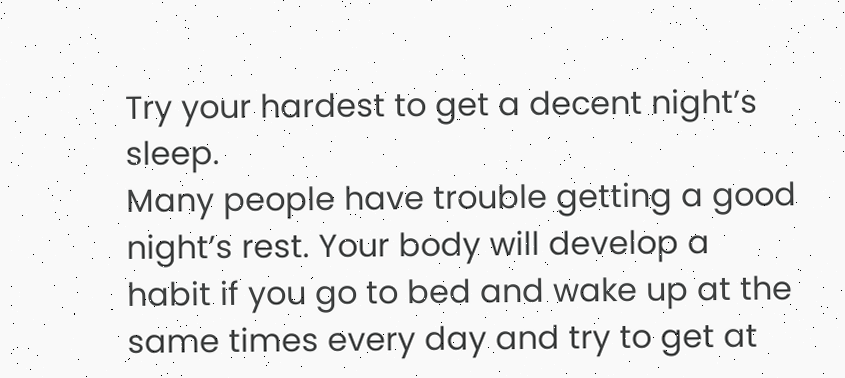Try your hardest to get a decent night’s sleep.
Many people have trouble getting a good night’s rest. Your body will develop a habit if you go to bed and wake up at the same times every day and try to get at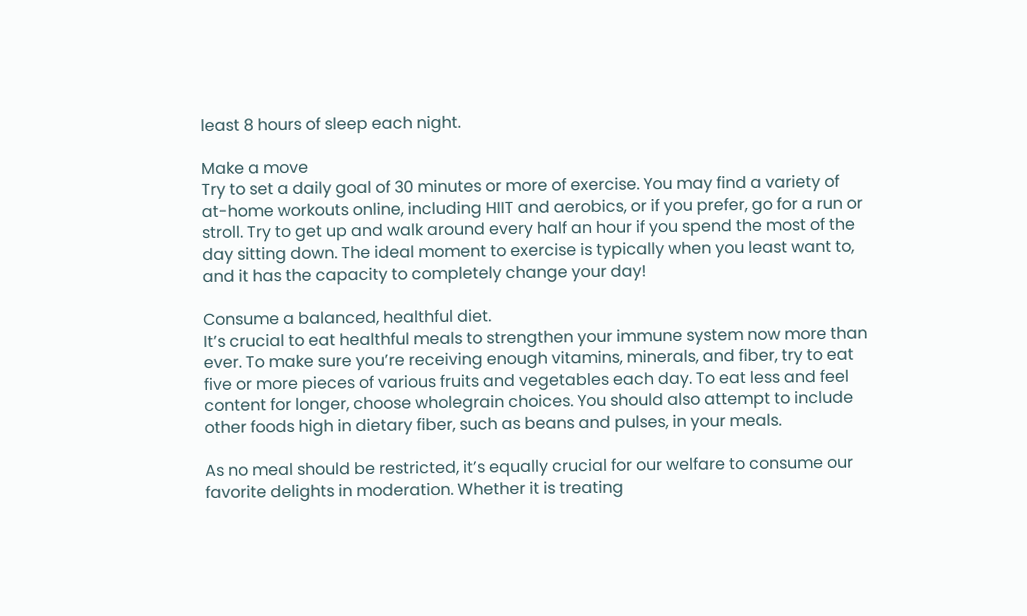least 8 hours of sleep each night.

Make a move
Try to set a daily goal of 30 minutes or more of exercise. You may find a variety of at-home workouts online, including HIIT and aerobics, or if you prefer, go for a run or stroll. Try to get up and walk around every half an hour if you spend the most of the day sitting down. The ideal moment to exercise is typically when you least want to, and it has the capacity to completely change your day!

Consume a balanced, healthful diet.
It’s crucial to eat healthful meals to strengthen your immune system now more than ever. To make sure you’re receiving enough vitamins, minerals, and fiber, try to eat five or more pieces of various fruits and vegetables each day. To eat less and feel content for longer, choose wholegrain choices. You should also attempt to include other foods high in dietary fiber, such as beans and pulses, in your meals.

As no meal should be restricted, it’s equally crucial for our welfare to consume our favorite delights in moderation. Whether it is treating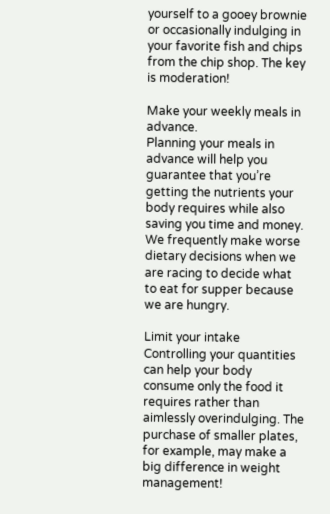yourself to a gooey brownie or occasionally indulging in your favorite fish and chips from the chip shop. The key is moderation!

Make your weekly meals in advance.
Planning your meals in advance will help you guarantee that you’re getting the nutrients your body requires while also saving you time and money. We frequently make worse dietary decisions when we are racing to decide what to eat for supper because we are hungry.

Limit your intake
Controlling your quantities can help your body consume only the food it requires rather than aimlessly overindulging. The purchase of smaller plates, for example, may make a big difference in weight management!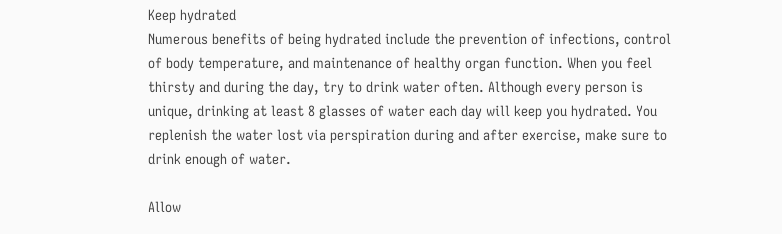Keep hydrated
Numerous benefits of being hydrated include the prevention of infections, control of body temperature, and maintenance of healthy organ function. When you feel thirsty and during the day, try to drink water often. Although every person is unique, drinking at least 8 glasses of water each day will keep you hydrated. You replenish the water lost via perspiration during and after exercise, make sure to drink enough of water.

Allow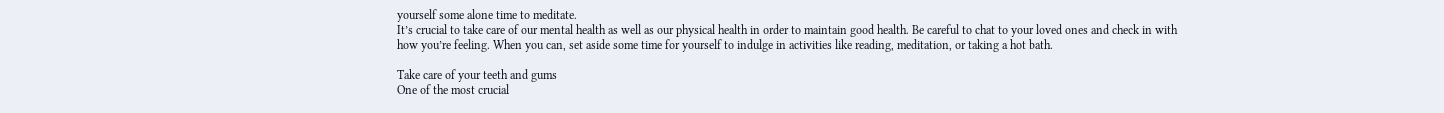yourself some alone time to meditate.
It’s crucial to take care of our mental health as well as our physical health in order to maintain good health. Be careful to chat to your loved ones and check in with how you’re feeling. When you can, set aside some time for yourself to indulge in activities like reading, meditation, or taking a hot bath.

Take care of your teeth and gums
One of the most crucial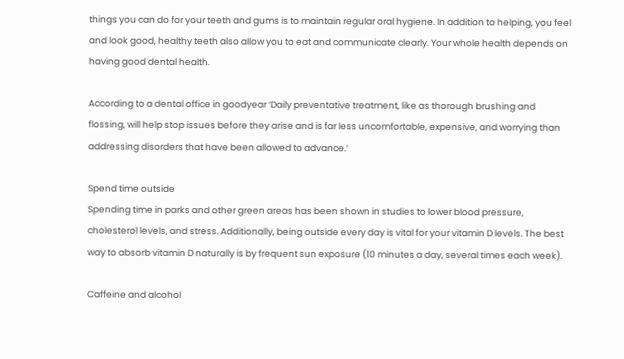things you can do for your teeth and gums is to maintain regular oral hygiene. In addition to helping, you feel and look good, healthy teeth also allow you to eat and communicate clearly. Your whole health depends on having good dental health.

According to a dental office in goodyear ‘Daily preventative treatment, like as thorough brushing and flossing, will help stop issues before they arise and is far less uncomfortable, expensive, and worrying than addressing disorders that have been allowed to advance.’

Spend time outside
Spending time in parks and other green areas has been shown in studies to lower blood pressure, cholesterol levels, and stress. Additionally, being outside every day is vital for your vitamin D levels. The best way to absorb vitamin D naturally is by frequent sun exposure (10 minutes a day, several times each week).

Caffeine and alcohol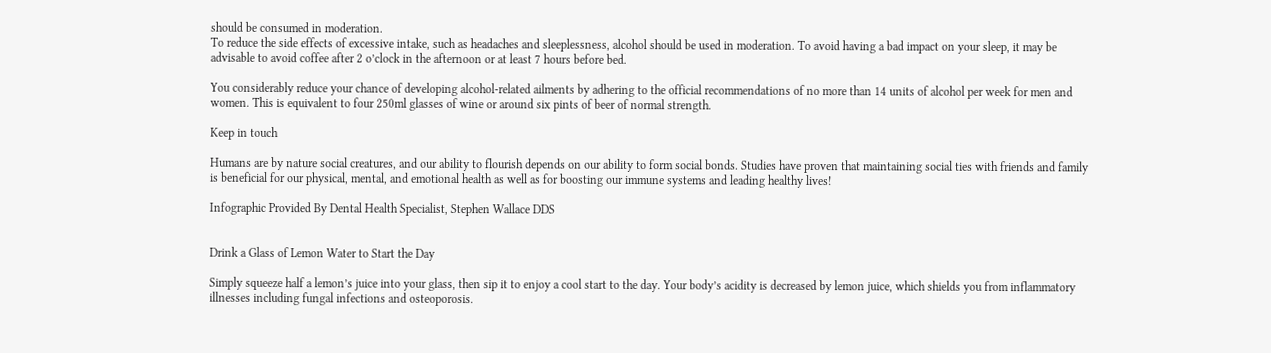should be consumed in moderation.
To reduce the side effects of excessive intake, such as headaches and sleeplessness, alcohol should be used in moderation. To avoid having a bad impact on your sleep, it may be advisable to avoid coffee after 2 o’clock in the afternoon or at least 7 hours before bed.

You considerably reduce your chance of developing alcohol-related ailments by adhering to the official recommendations of no more than 14 units of alcohol per week for men and women. This is equivalent to four 250ml glasses of wine or around six pints of beer of normal strength.

Keep in touch

Humans are by nature social creatures, and our ability to flourish depends on our ability to form social bonds. Studies have proven that maintaining social ties with friends and family is beneficial for our physical, mental, and emotional health as well as for boosting our immune systems and leading healthy lives!

Infographic Provided By Dental Health Specialist, Stephen Wallace DDS


Drink a Glass of Lemon Water to Start the Day

Simply squeeze half a lemon’s juice into your glass, then sip it to enjoy a cool start to the day. Your body’s acidity is decreased by lemon juice, which shields you from inflammatory illnesses including fungal infections and osteoporosis.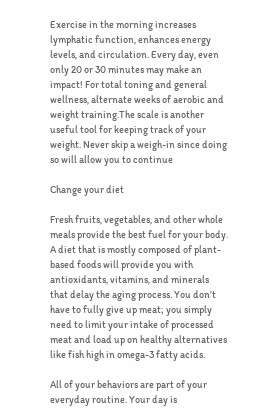Exercise in the morning increases lymphatic function, enhances energy levels, and circulation. Every day, even only 20 or 30 minutes may make an impact! For total toning and general wellness, alternate weeks of aerobic and weight training.The scale is another useful tool for keeping track of your weight. Never skip a weigh-in since doing so will allow you to continue

Change your diet

Fresh fruits, vegetables, and other whole meals provide the best fuel for your body. A diet that is mostly composed of plant-based foods will provide you with antioxidants, vitamins, and minerals that delay the aging process. You don’t have to fully give up meat; you simply need to limit your intake of processed meat and load up on healthy alternatives like fish high in omega-3 fatty acids.

All of your behaviors are part of your everyday routine. Your day is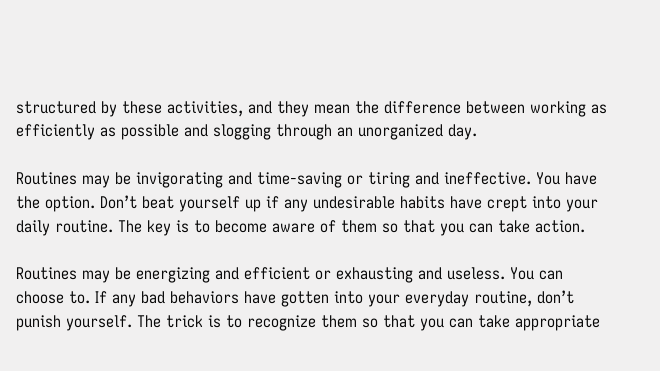structured by these activities, and they mean the difference between working as efficiently as possible and slogging through an unorganized day.

Routines may be invigorating and time-saving or tiring and ineffective. You have the option. Don’t beat yourself up if any undesirable habits have crept into your daily routine. The key is to become aware of them so that you can take action.

Routines may be energizing and efficient or exhausting and useless. You can choose to. If any bad behaviors have gotten into your everyday routine, don’t punish yourself. The trick is to recognize them so that you can take appropriate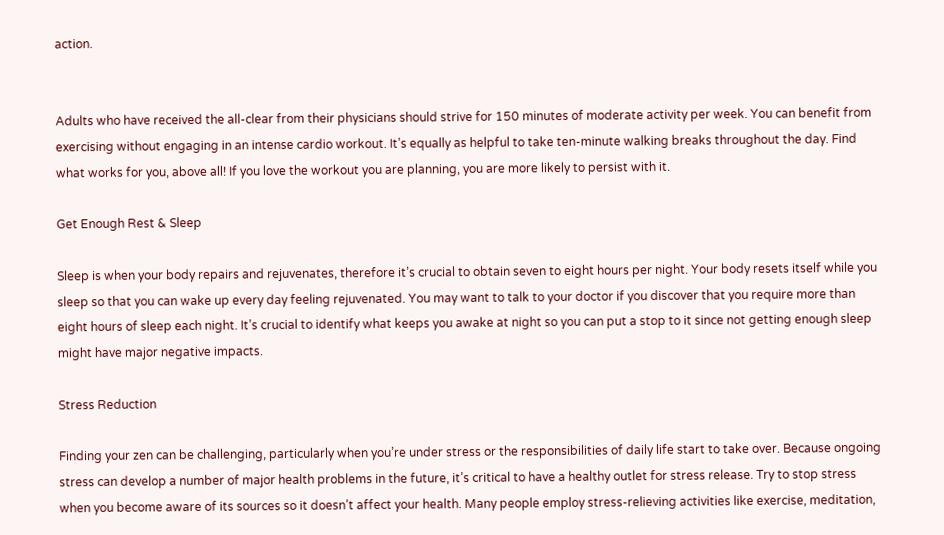action.


Adults who have received the all-clear from their physicians should strive for 150 minutes of moderate activity per week. You can benefit from exercising without engaging in an intense cardio workout. It’s equally as helpful to take ten-minute walking breaks throughout the day. Find what works for you, above all! If you love the workout you are planning, you are more likely to persist with it.

Get Enough Rest & Sleep

Sleep is when your body repairs and rejuvenates, therefore it’s crucial to obtain seven to eight hours per night. Your body resets itself while you sleep so that you can wake up every day feeling rejuvenated. You may want to talk to your doctor if you discover that you require more than eight hours of sleep each night. It’s crucial to identify what keeps you awake at night so you can put a stop to it since not getting enough sleep might have major negative impacts.

Stress Reduction

Finding your zen can be challenging, particularly when you’re under stress or the responsibilities of daily life start to take over. Because ongoing stress can develop a number of major health problems in the future, it’s critical to have a healthy outlet for stress release. Try to stop stress when you become aware of its sources so it doesn’t affect your health. Many people employ stress-relieving activities like exercise, meditation,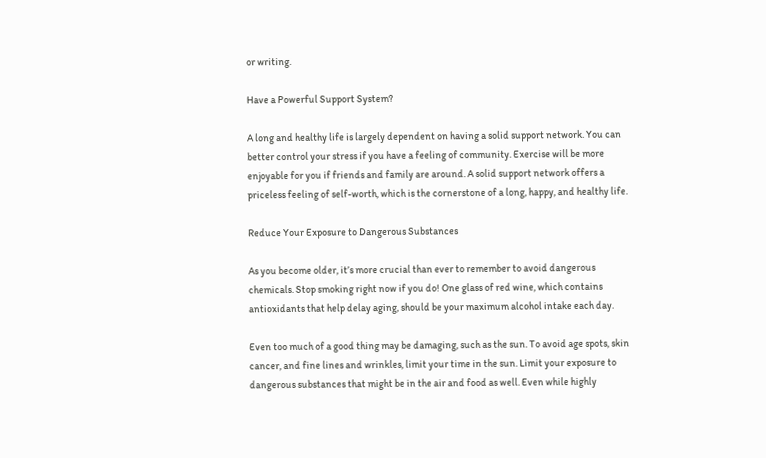or writing.

Have a Powerful Support System?

A long and healthy life is largely dependent on having a solid support network. You can better control your stress if you have a feeling of community. Exercise will be more enjoyable for you if friends and family are around. A solid support network offers a priceless feeling of self-worth, which is the cornerstone of a long, happy, and healthy life.

Reduce Your Exposure to Dangerous Substances

As you become older, it’s more crucial than ever to remember to avoid dangerous chemicals. Stop smoking right now if you do! One glass of red wine, which contains antioxidants that help delay aging, should be your maximum alcohol intake each day.

Even too much of a good thing may be damaging, such as the sun. To avoid age spots, skin cancer, and fine lines and wrinkles, limit your time in the sun. Limit your exposure to dangerous substances that might be in the air and food as well. Even while highly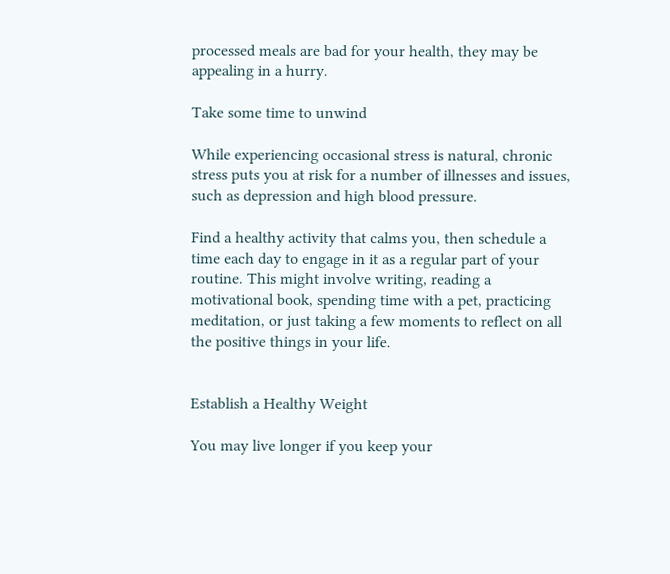processed meals are bad for your health, they may be appealing in a hurry.

Take some time to unwind

While experiencing occasional stress is natural, chronic stress puts you at risk for a number of illnesses and issues, such as depression and high blood pressure.

Find a healthy activity that calms you, then schedule a time each day to engage in it as a regular part of your routine. This might involve writing, reading a motivational book, spending time with a pet, practicing meditation, or just taking a few moments to reflect on all the positive things in your life.


Establish a Healthy Weight

You may live longer if you keep your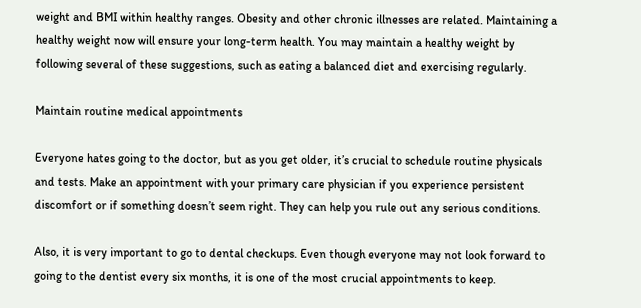weight and BMI within healthy ranges. Obesity and other chronic illnesses are related. Maintaining a healthy weight now will ensure your long-term health. You may maintain a healthy weight by following several of these suggestions, such as eating a balanced diet and exercising regularly.

Maintain routine medical appointments

Everyone hates going to the doctor, but as you get older, it’s crucial to schedule routine physicals and tests. Make an appointment with your primary care physician if you experience persistent discomfort or if something doesn’t seem right. They can help you rule out any serious conditions.

Also, it is very important to go to dental checkups. Even though everyone may not look forward to going to the dentist every six months, it is one of the most crucial appointments to keep.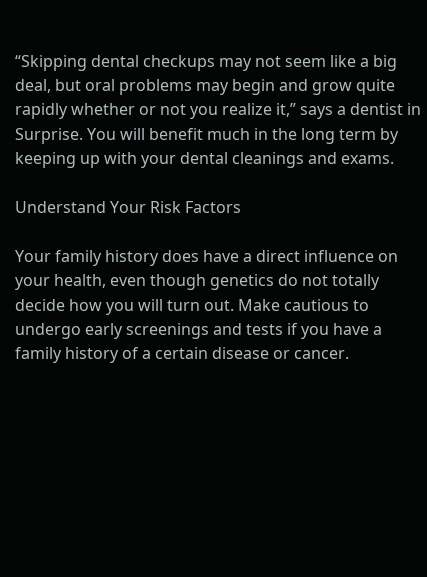“Skipping dental checkups may not seem like a big deal, but oral problems may begin and grow quite rapidly whether or not you realize it,” says a dentist in Surprise. You will benefit much in the long term by keeping up with your dental cleanings and exams.

Understand Your Risk Factors

Your family history does have a direct influence on your health, even though genetics do not totally decide how you will turn out. Make cautious to undergo early screenings and tests if you have a family history of a certain disease or cancer.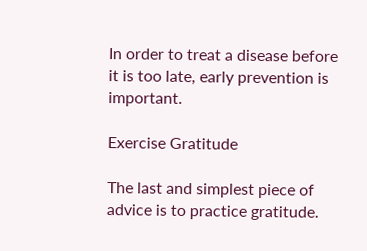In order to treat a disease before it is too late, early prevention is important.

Exercise Gratitude

The last and simplest piece of advice is to practice gratitude.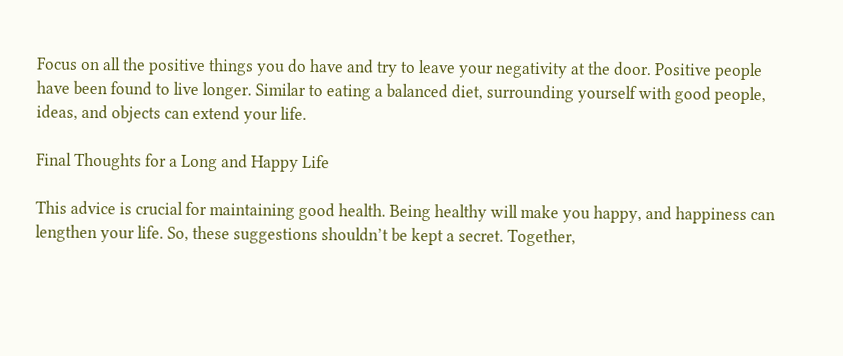Focus on all the positive things you do have and try to leave your negativity at the door. Positive people have been found to live longer. Similar to eating a balanced diet, surrounding yourself with good people, ideas, and objects can extend your life.

Final Thoughts for a Long and Happy Life

This advice is crucial for maintaining good health. Being healthy will make you happy, and happiness can lengthen your life. So, these suggestions shouldn’t be kept a secret. Together,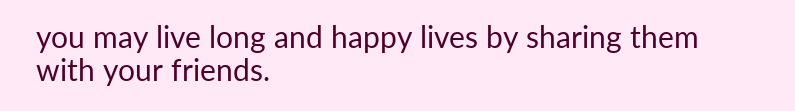you may live long and happy lives by sharing them with your friends.